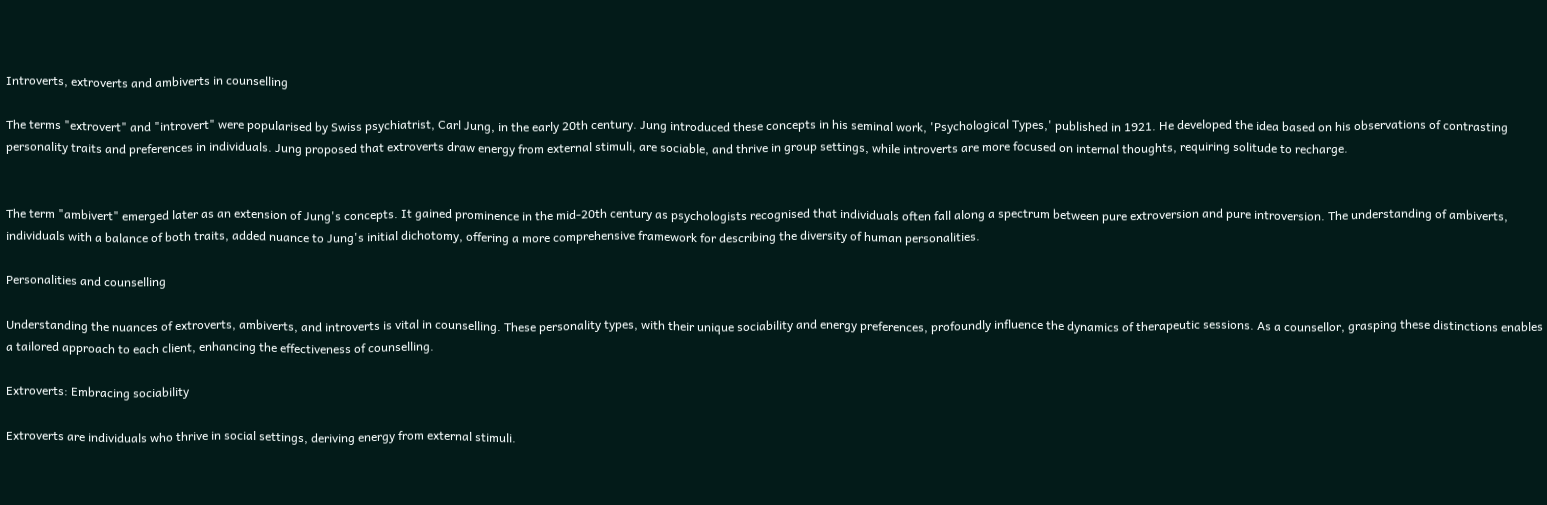Introverts, extroverts and ambiverts in counselling

The terms "extrovert" and "introvert" were popularised by Swiss psychiatrist, Carl Jung, in the early 20th century. Jung introduced these concepts in his seminal work, 'Psychological Types,' published in 1921. He developed the idea based on his observations of contrasting personality traits and preferences in individuals. Jung proposed that extroverts draw energy from external stimuli, are sociable, and thrive in group settings, while introverts are more focused on internal thoughts, requiring solitude to recharge.


The term "ambivert" emerged later as an extension of Jung's concepts. It gained prominence in the mid-20th century as psychologists recognised that individuals often fall along a spectrum between pure extroversion and pure introversion. The understanding of ambiverts, individuals with a balance of both traits, added nuance to Jung's initial dichotomy, offering a more comprehensive framework for describing the diversity of human personalities.

Personalities and counselling

Understanding the nuances of extroverts, ambiverts, and introverts is vital in counselling. These personality types, with their unique sociability and energy preferences, profoundly influence the dynamics of therapeutic sessions. As a counsellor, grasping these distinctions enables a tailored approach to each client, enhancing the effectiveness of counselling.

Extroverts: Embracing sociability

Extroverts are individuals who thrive in social settings, deriving energy from external stimuli.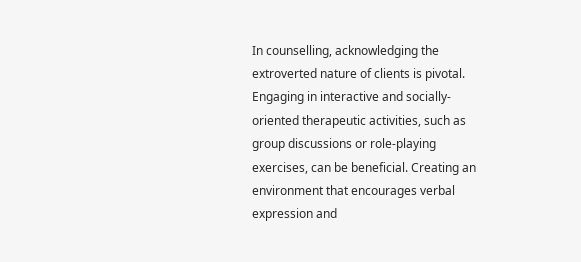In counselling, acknowledging the extroverted nature of clients is pivotal. Engaging in interactive and socially-oriented therapeutic activities, such as group discussions or role-playing exercises, can be beneficial. Creating an environment that encourages verbal expression and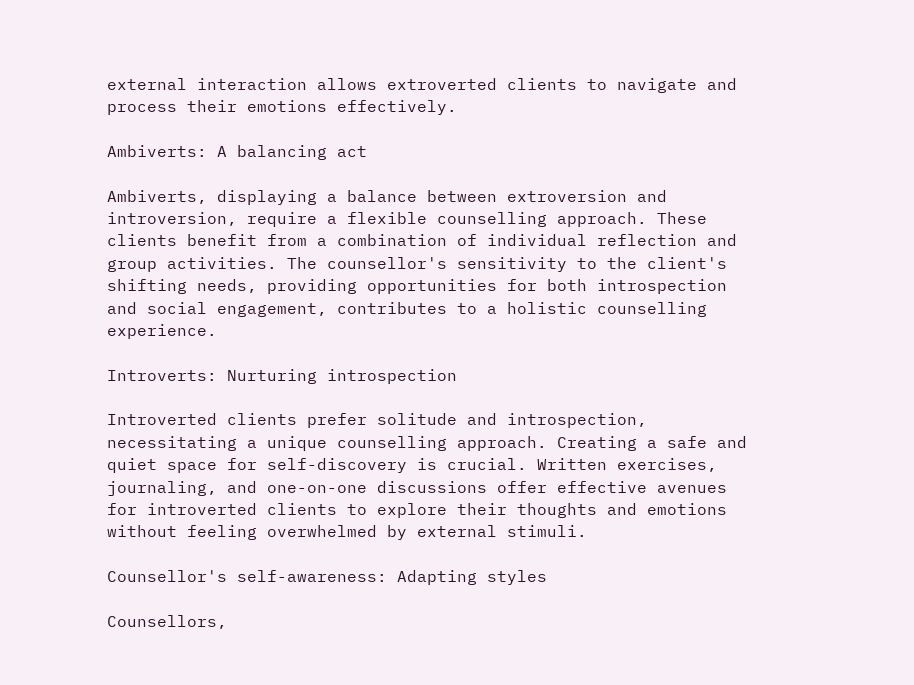external interaction allows extroverted clients to navigate and process their emotions effectively.

Ambiverts: A balancing act

Ambiverts, displaying a balance between extroversion and introversion, require a flexible counselling approach. These clients benefit from a combination of individual reflection and group activities. The counsellor's sensitivity to the client's shifting needs, providing opportunities for both introspection and social engagement, contributes to a holistic counselling experience.

Introverts: Nurturing introspection

Introverted clients prefer solitude and introspection, necessitating a unique counselling approach. Creating a safe and quiet space for self-discovery is crucial. Written exercises, journaling, and one-on-one discussions offer effective avenues for introverted clients to explore their thoughts and emotions without feeling overwhelmed by external stimuli.

Counsellor's self-awareness: Adapting styles

Counsellors,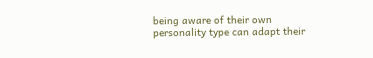being aware of their own personality type can adapt their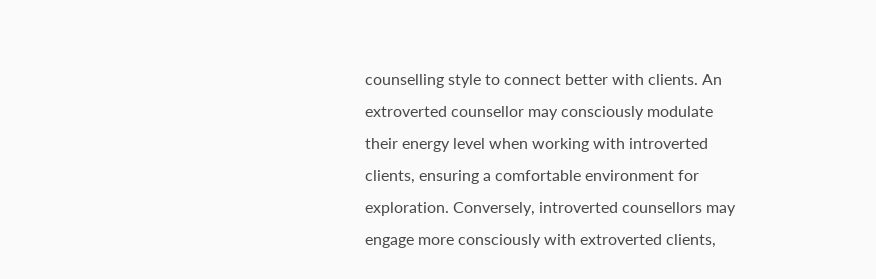counselling style to connect better with clients. An extroverted counsellor may consciously modulate their energy level when working with introverted clients, ensuring a comfortable environment for exploration. Conversely, introverted counsellors may engage more consciously with extroverted clients,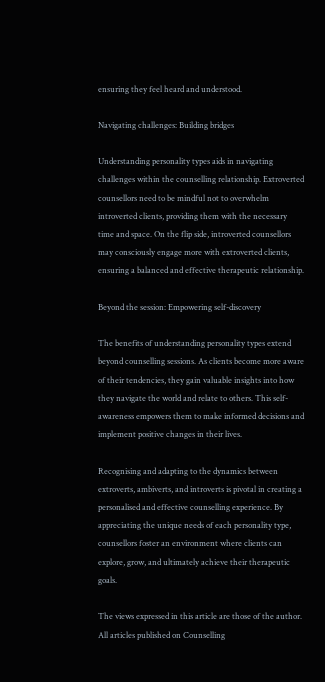ensuring they feel heard and understood.

Navigating challenges: Building bridges

Understanding personality types aids in navigating challenges within the counselling relationship. Extroverted counsellors need to be mindful not to overwhelm introverted clients, providing them with the necessary time and space. On the flip side, introverted counsellors may consciously engage more with extroverted clients, ensuring a balanced and effective therapeutic relationship.

Beyond the session: Empowering self-discovery

The benefits of understanding personality types extend beyond counselling sessions. As clients become more aware of their tendencies, they gain valuable insights into how they navigate the world and relate to others. This self-awareness empowers them to make informed decisions and implement positive changes in their lives.

Recognising and adapting to the dynamics between extroverts, ambiverts, and introverts is pivotal in creating a personalised and effective counselling experience. By appreciating the unique needs of each personality type, counsellors foster an environment where clients can explore, grow, and ultimately achieve their therapeutic goals.

The views expressed in this article are those of the author. All articles published on Counselling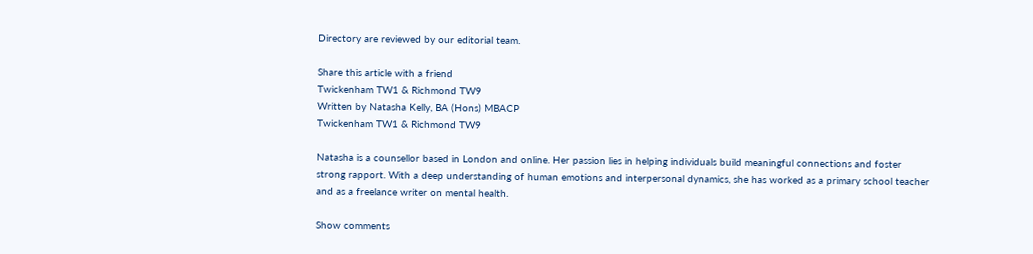Directory are reviewed by our editorial team.

Share this article with a friend
Twickenham TW1 & Richmond TW9
Written by Natasha Kelly, BA (Hons) MBACP
Twickenham TW1 & Richmond TW9

Natasha is a counsellor based in London and online. Her passion lies in helping individuals build meaningful connections and foster strong rapport. With a deep understanding of human emotions and interpersonal dynamics, she has worked as a primary school teacher and as a freelance writer on mental health.

Show comments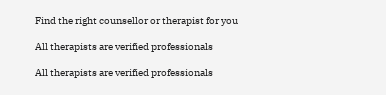Find the right counsellor or therapist for you

All therapists are verified professionals

All therapists are verified professionals